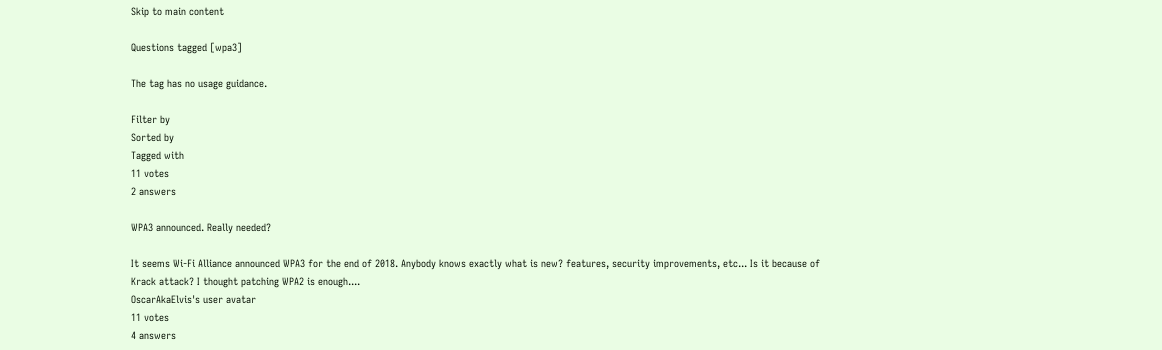Skip to main content

Questions tagged [wpa3]

The tag has no usage guidance.

Filter by
Sorted by
Tagged with
11 votes
2 answers

WPA3 announced. Really needed?

It seems Wi-Fi Alliance announced WPA3 for the end of 2018. Anybody knows exactly what is new? features, security improvements, etc... Is it because of Krack attack? I thought patching WPA2 is enough....
OscarAkaElvis's user avatar
11 votes
4 answers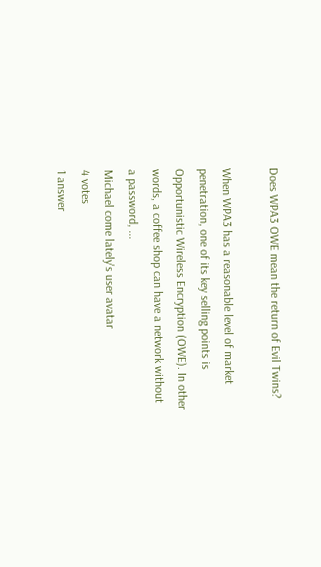Does WPA3 OWE mean the return of Evil Twins?

When WPA3 has a reasonable level of market penetration, one of its key selling points is Opportunistic Wireless Encryption (OWE). In other words, a coffee shop can have a network without a password, ...
Michael come lately's user avatar
4 votes
1 answer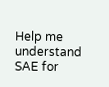Help me understand SAE for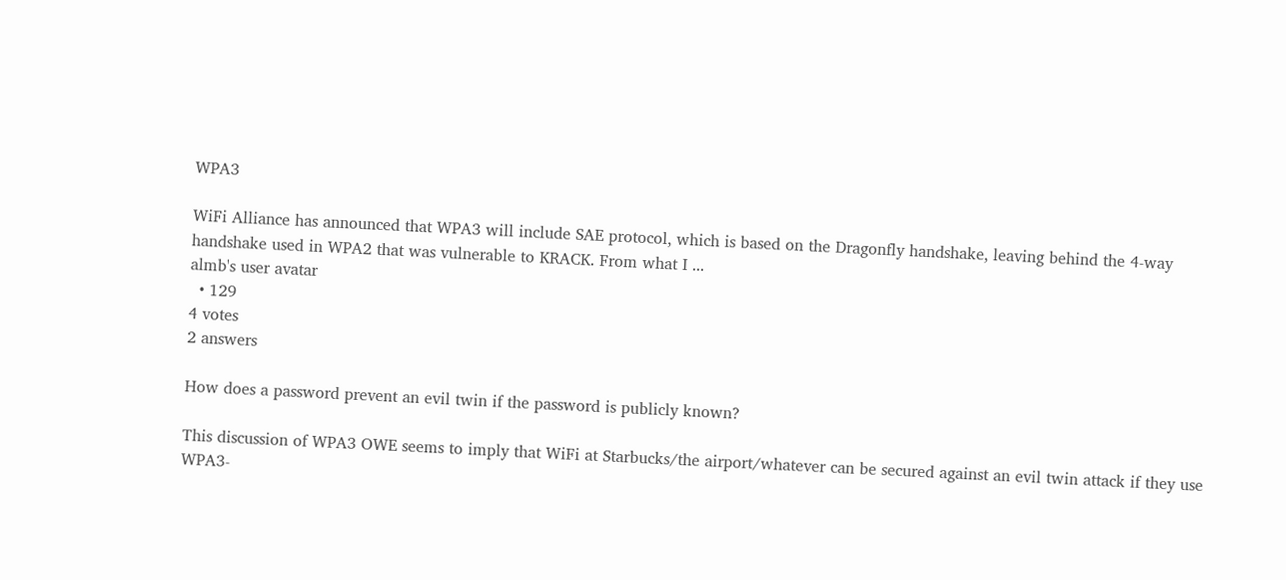WPA3

WiFi Alliance has announced that WPA3 will include SAE protocol, which is based on the Dragonfly handshake, leaving behind the 4-way handshake used in WPA2 that was vulnerable to KRACK. From what I ...
almb's user avatar
  • 129
4 votes
2 answers

How does a password prevent an evil twin if the password is publicly known?

This discussion of WPA3 OWE seems to imply that WiFi at Starbucks/the airport/whatever can be secured against an evil twin attack if they use WPA3-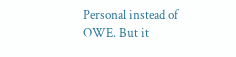Personal instead of OWE. But it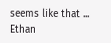seems like that ...
Ethan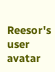Reesor's user avatar